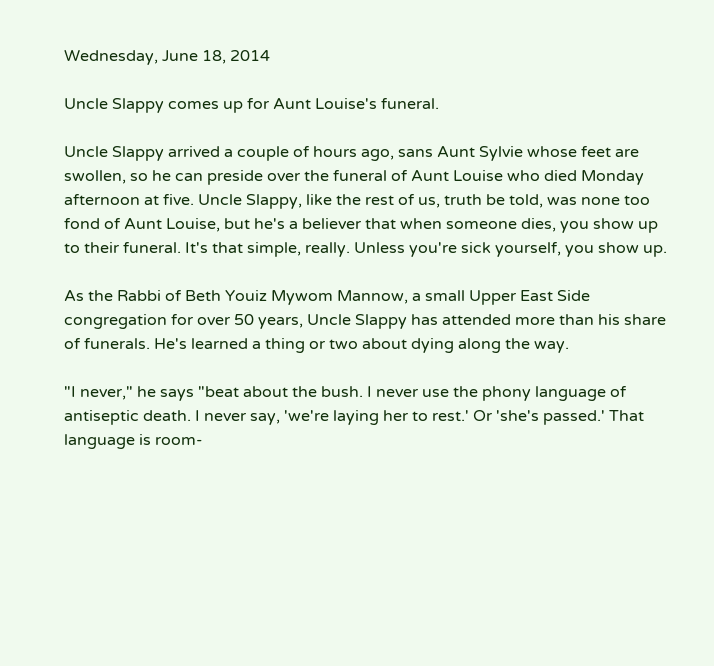Wednesday, June 18, 2014

Uncle Slappy comes up for Aunt Louise's funeral.

Uncle Slappy arrived a couple of hours ago, sans Aunt Sylvie whose feet are swollen, so he can preside over the funeral of Aunt Louise who died Monday afternoon at five. Uncle Slappy, like the rest of us, truth be told, was none too fond of Aunt Louise, but he's a believer that when someone dies, you show up to their funeral. It's that simple, really. Unless you're sick yourself, you show up.

As the Rabbi of Beth Youiz Mywom Mannow, a small Upper East Side congregation for over 50 years, Uncle Slappy has attended more than his share of funerals. He's learned a thing or two about dying along the way.

"I never," he says "beat about the bush. I never use the phony language of antiseptic death. I never say, 'we're laying her to rest.' Or 'she's passed.' That language is room-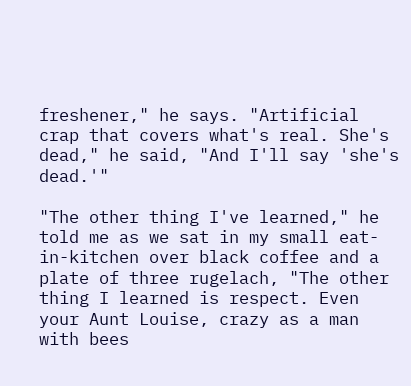freshener," he says. "Artificial crap that covers what's real. She's dead," he said, "And I'll say 'she's dead.'"

"The other thing I've learned," he told me as we sat in my small eat-in-kitchen over black coffee and a plate of three rugelach, "The other thing I learned is respect. Even your Aunt Louise, crazy as a man with bees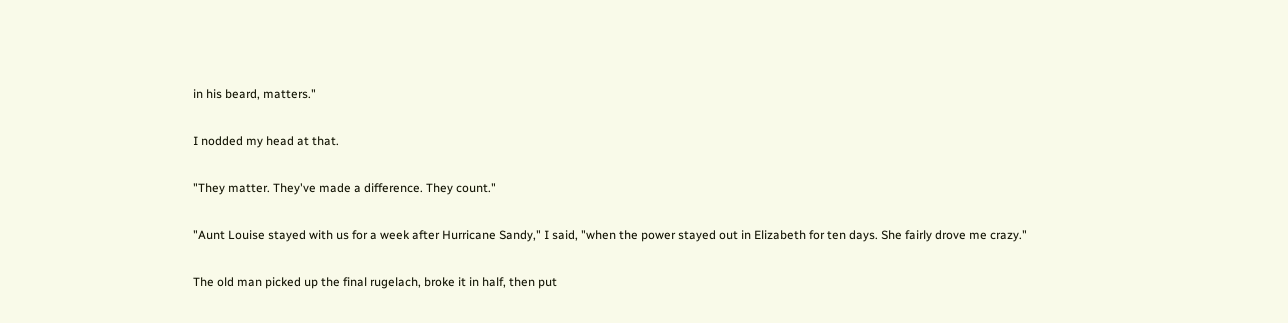in his beard, matters."

I nodded my head at that.

"They matter. They've made a difference. They count."

"Aunt Louise stayed with us for a week after Hurricane Sandy," I said, "when the power stayed out in Elizabeth for ten days. She fairly drove me crazy."

The old man picked up the final rugelach, broke it in half, then put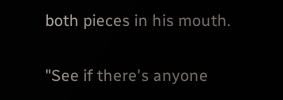both pieces in his mouth.

"See if there's anyone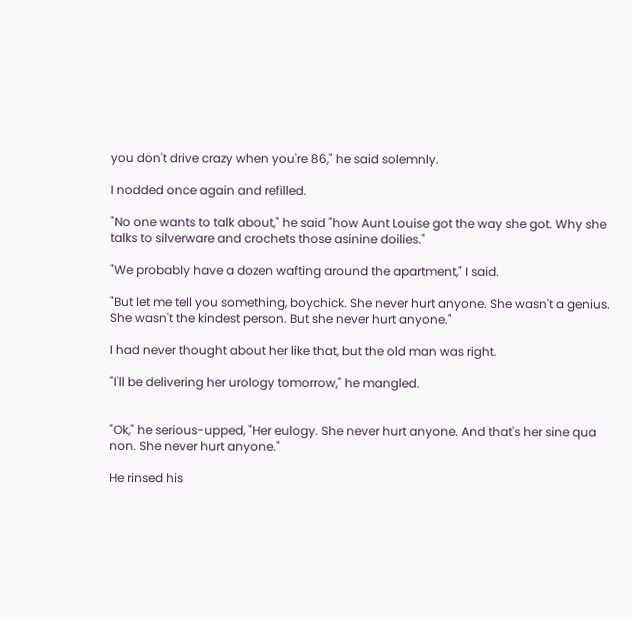you don't drive crazy when you're 86," he said solemnly.

I nodded once again and refilled.

"No one wants to talk about," he said "how Aunt Louise got the way she got. Why she talks to silverware and crochets those asinine doilies."

"We probably have a dozen wafting around the apartment," I said.

"But let me tell you something, boychick. She never hurt anyone. She wasn't a genius. She wasn't the kindest person. But she never hurt anyone."

I had never thought about her like that, but the old man was right.

"I'll be delivering her urology tomorrow," he mangled.


"Ok," he serious-upped, "Her eulogy. She never hurt anyone. And that's her sine qua non. She never hurt anyone."

He rinsed his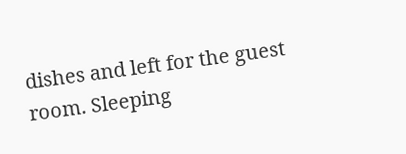dishes and left for the guest room. Sleeping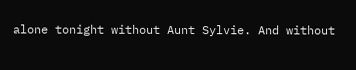alone tonight without Aunt Sylvie. And without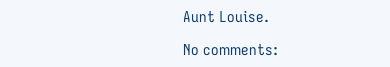Aunt Louise.

No comments: